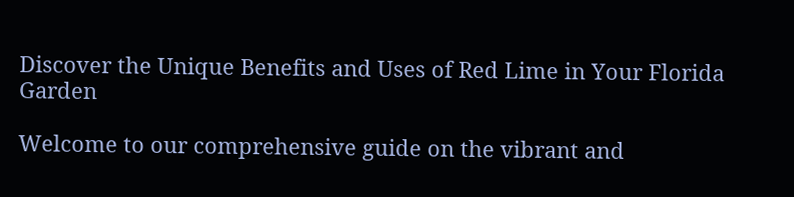Discover the Unique Benefits and Uses of Red Lime in Your Florida Garden

Welcome to our comprehensive guide on the vibrant and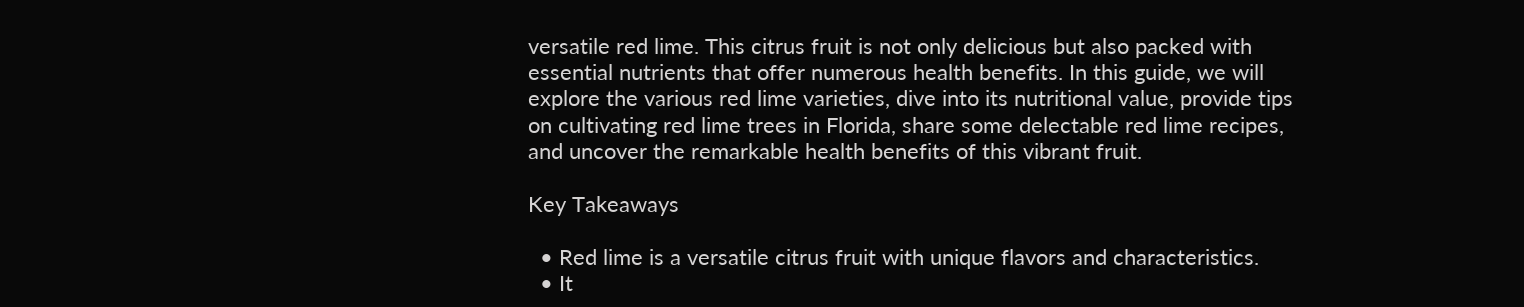versatile red lime. This citrus fruit is not only delicious but also packed with essential nutrients that offer numerous health benefits. In this guide, we will explore the various red lime varieties, dive into its nutritional value, provide tips on cultivating red lime trees in Florida, share some delectable red lime recipes, and uncover the remarkable health benefits of this vibrant fruit.

Key Takeaways

  • Red lime is a versatile citrus fruit with unique flavors and characteristics.
  • It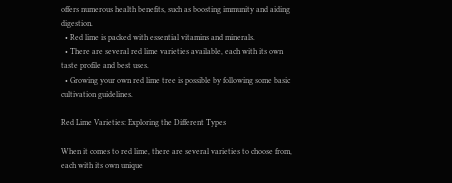offers numerous health benefits, such as boosting immunity and aiding digestion.
  • Red lime is packed with essential vitamins and minerals.
  • There are several red lime varieties available, each with its own taste profile and best uses.
  • Growing your own red lime tree is possible by following some basic cultivation guidelines.

Red Lime Varieties: Exploring the Different Types

When it comes to red lime, there are several varieties to choose from, each with its own unique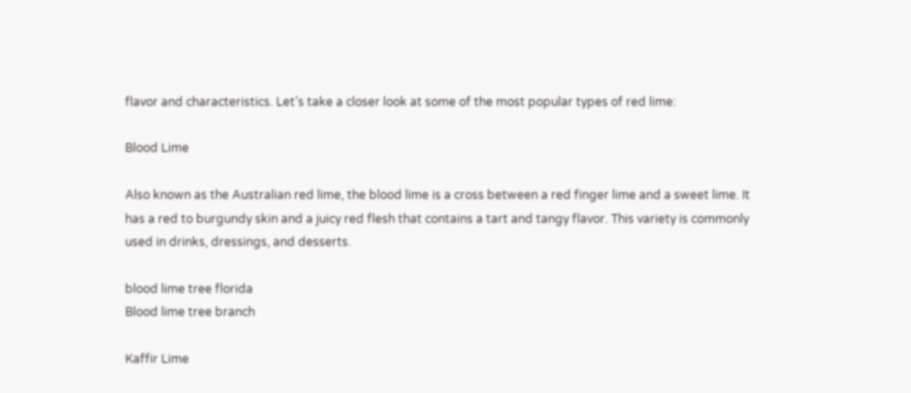flavor and characteristics. Let’s take a closer look at some of the most popular types of red lime:

Blood Lime

Also known as the Australian red lime, the blood lime is a cross between a red finger lime and a sweet lime. It has a red to burgundy skin and a juicy red flesh that contains a tart and tangy flavor. This variety is commonly used in drinks, dressings, and desserts.

blood lime tree florida
Blood lime tree branch

Kaffir Lime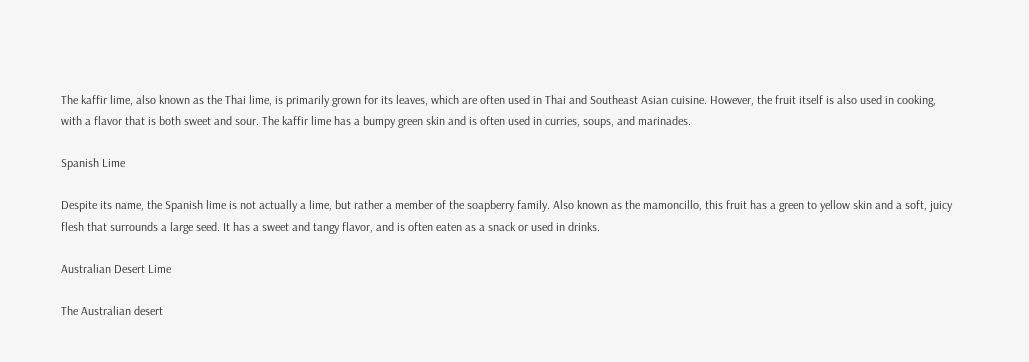The kaffir lime, also known as the Thai lime, is primarily grown for its leaves, which are often used in Thai and Southeast Asian cuisine. However, the fruit itself is also used in cooking, with a flavor that is both sweet and sour. The kaffir lime has a bumpy green skin and is often used in curries, soups, and marinades.

Spanish Lime

Despite its name, the Spanish lime is not actually a lime, but rather a member of the soapberry family. Also known as the mamoncillo, this fruit has a green to yellow skin and a soft, juicy flesh that surrounds a large seed. It has a sweet and tangy flavor, and is often eaten as a snack or used in drinks.

Australian Desert Lime

The Australian desert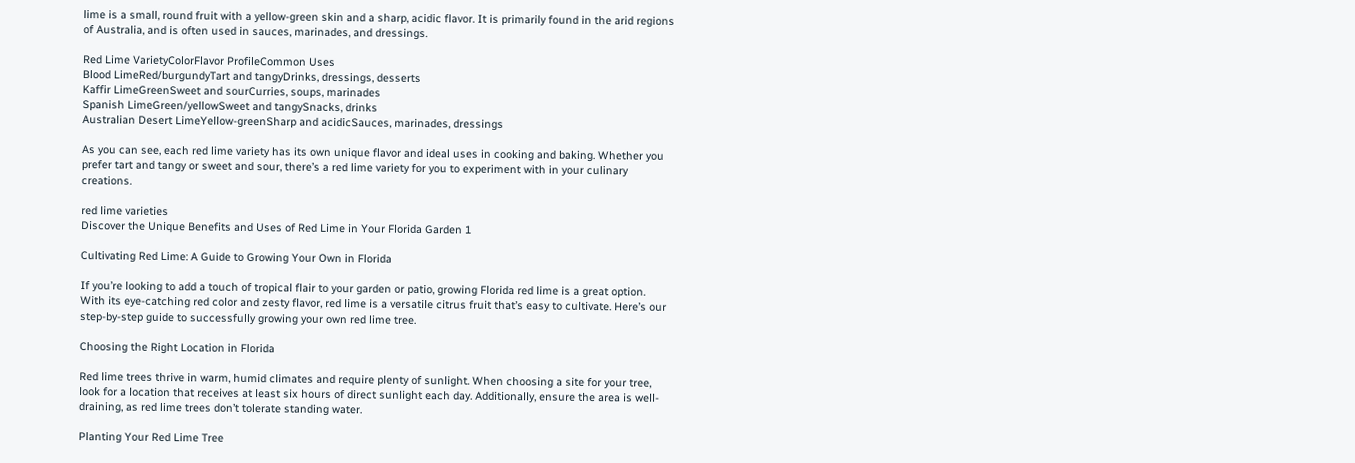lime is a small, round fruit with a yellow-green skin and a sharp, acidic flavor. It is primarily found in the arid regions of Australia, and is often used in sauces, marinades, and dressings.

Red Lime VarietyColorFlavor ProfileCommon Uses
Blood LimeRed/burgundyTart and tangyDrinks, dressings, desserts
Kaffir LimeGreenSweet and sourCurries, soups, marinades
Spanish LimeGreen/yellowSweet and tangySnacks, drinks
Australian Desert LimeYellow-greenSharp and acidicSauces, marinades, dressings

As you can see, each red lime variety has its own unique flavor and ideal uses in cooking and baking. Whether you prefer tart and tangy or sweet and sour, there’s a red lime variety for you to experiment with in your culinary creations.

red lime varieties
Discover the Unique Benefits and Uses of Red Lime in Your Florida Garden 1

Cultivating Red Lime: A Guide to Growing Your Own in Florida

If you’re looking to add a touch of tropical flair to your garden or patio, growing Florida red lime is a great option. With its eye-catching red color and zesty flavor, red lime is a versatile citrus fruit that’s easy to cultivate. Here’s our step-by-step guide to successfully growing your own red lime tree.

Choosing the Right Location in Florida

Red lime trees thrive in warm, humid climates and require plenty of sunlight. When choosing a site for your tree, look for a location that receives at least six hours of direct sunlight each day. Additionally, ensure the area is well-draining, as red lime trees don’t tolerate standing water.

Planting Your Red Lime Tree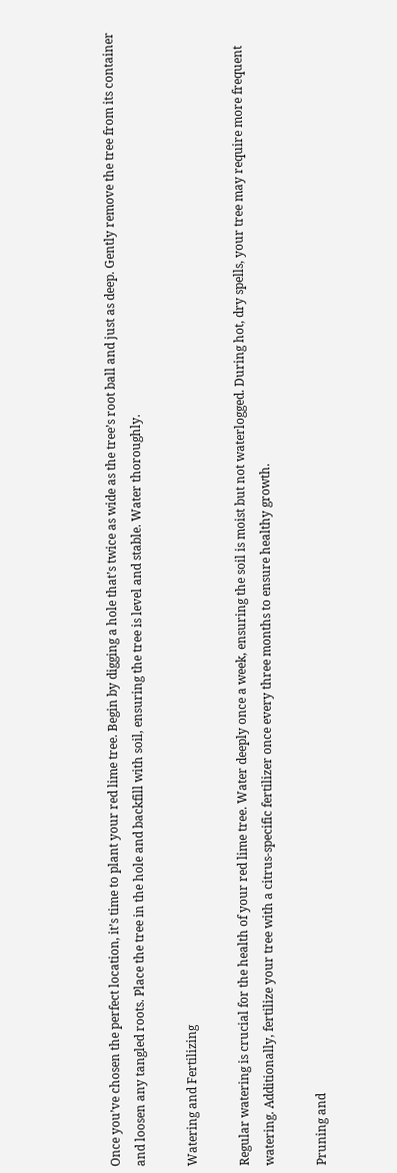Once you’ve chosen the perfect location, it’s time to plant your red lime tree. Begin by digging a hole that’s twice as wide as the tree’s root ball and just as deep. Gently remove the tree from its container and loosen any tangled roots. Place the tree in the hole and backfill with soil, ensuring the tree is level and stable. Water thoroughly.

Watering and Fertilizing

Regular watering is crucial for the health of your red lime tree. Water deeply once a week, ensuring the soil is moist but not waterlogged. During hot, dry spells, your tree may require more frequent watering. Additionally, fertilize your tree with a citrus-specific fertilizer once every three months to ensure healthy growth.

Pruning and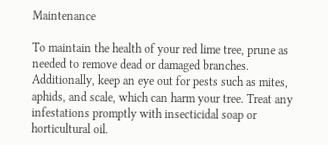Maintenance

To maintain the health of your red lime tree, prune as needed to remove dead or damaged branches. Additionally, keep an eye out for pests such as mites, aphids, and scale, which can harm your tree. Treat any infestations promptly with insecticidal soap or horticultural oil.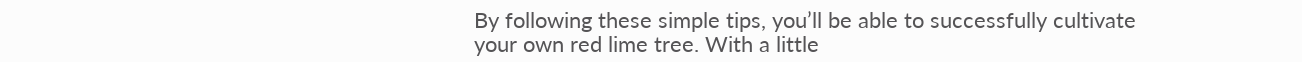By following these simple tips, you’ll be able to successfully cultivate your own red lime tree. With a little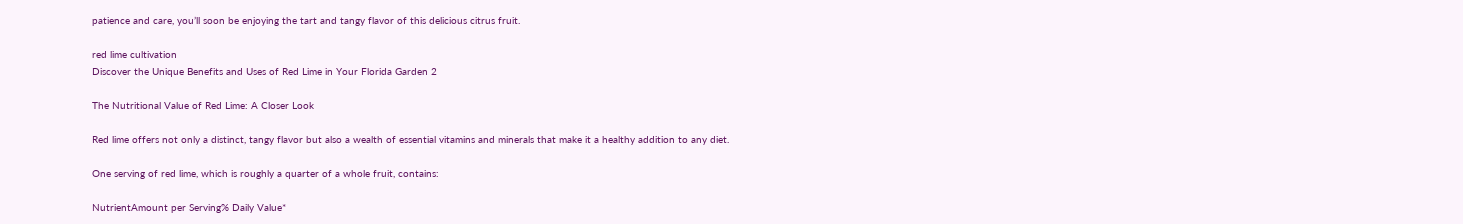patience and care, you’ll soon be enjoying the tart and tangy flavor of this delicious citrus fruit.

red lime cultivation
Discover the Unique Benefits and Uses of Red Lime in Your Florida Garden 2

The Nutritional Value of Red Lime: A Closer Look

Red lime offers not only a distinct, tangy flavor but also a wealth of essential vitamins and minerals that make it a healthy addition to any diet.

One serving of red lime, which is roughly a quarter of a whole fruit, contains:

NutrientAmount per Serving% Daily Value*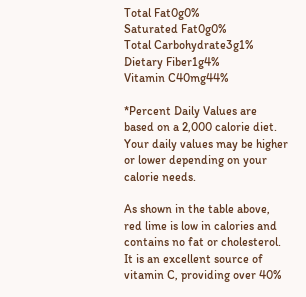Total Fat0g0%
Saturated Fat0g0%
Total Carbohydrate3g1%
Dietary Fiber1g4%
Vitamin C40mg44%

*Percent Daily Values are based on a 2,000 calorie diet. Your daily values may be higher or lower depending on your calorie needs.

As shown in the table above, red lime is low in calories and contains no fat or cholesterol. It is an excellent source of vitamin C, providing over 40%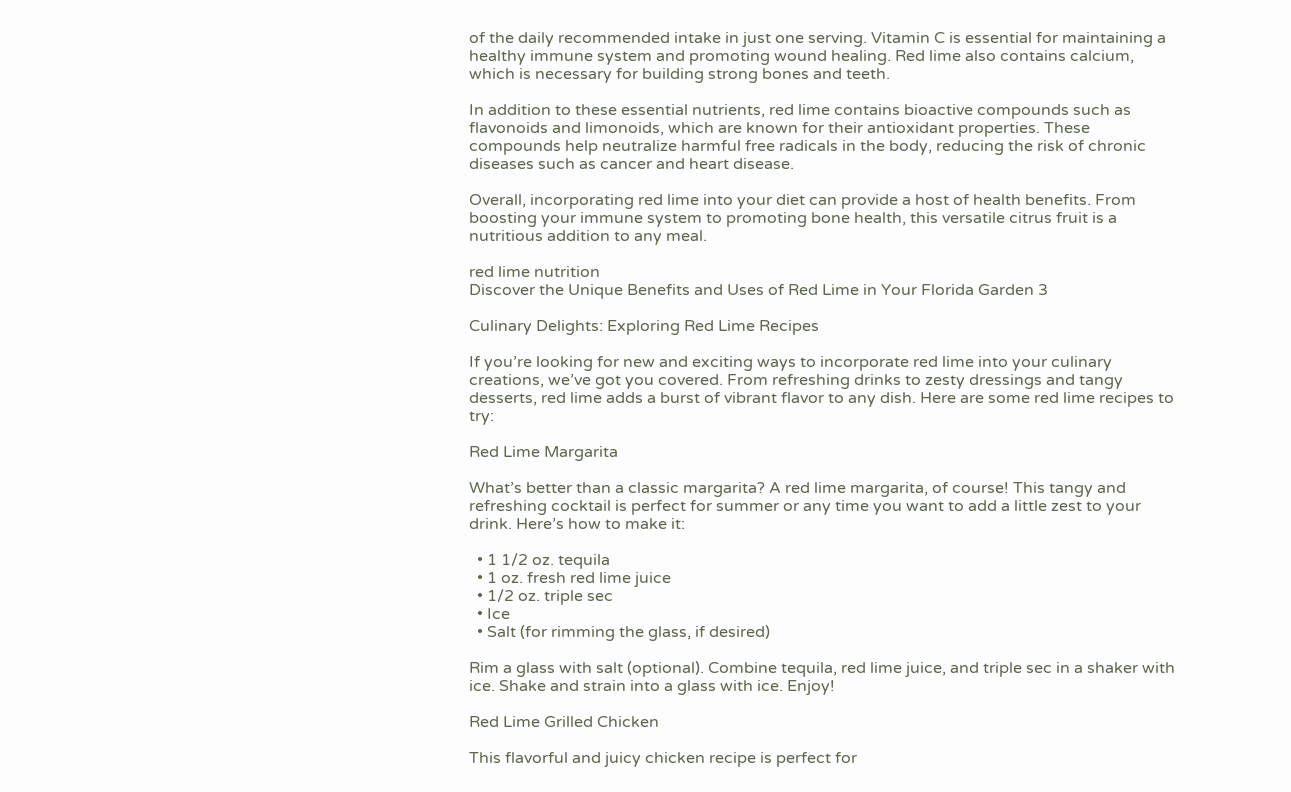of the daily recommended intake in just one serving. Vitamin C is essential for maintaining a healthy immune system and promoting wound healing. Red lime also contains calcium, which is necessary for building strong bones and teeth.

In addition to these essential nutrients, red lime contains bioactive compounds such as flavonoids and limonoids, which are known for their antioxidant properties. These compounds help neutralize harmful free radicals in the body, reducing the risk of chronic diseases such as cancer and heart disease.

Overall, incorporating red lime into your diet can provide a host of health benefits. From boosting your immune system to promoting bone health, this versatile citrus fruit is a nutritious addition to any meal.

red lime nutrition
Discover the Unique Benefits and Uses of Red Lime in Your Florida Garden 3

Culinary Delights: Exploring Red Lime Recipes

If you’re looking for new and exciting ways to incorporate red lime into your culinary creations, we’ve got you covered. From refreshing drinks to zesty dressings and tangy desserts, red lime adds a burst of vibrant flavor to any dish. Here are some red lime recipes to try:

Red Lime Margarita

What’s better than a classic margarita? A red lime margarita, of course! This tangy and refreshing cocktail is perfect for summer or any time you want to add a little zest to your drink. Here’s how to make it:

  • 1 1/2 oz. tequila
  • 1 oz. fresh red lime juice
  • 1/2 oz. triple sec
  • Ice
  • Salt (for rimming the glass, if desired)

Rim a glass with salt (optional). Combine tequila, red lime juice, and triple sec in a shaker with ice. Shake and strain into a glass with ice. Enjoy!

Red Lime Grilled Chicken

This flavorful and juicy chicken recipe is perfect for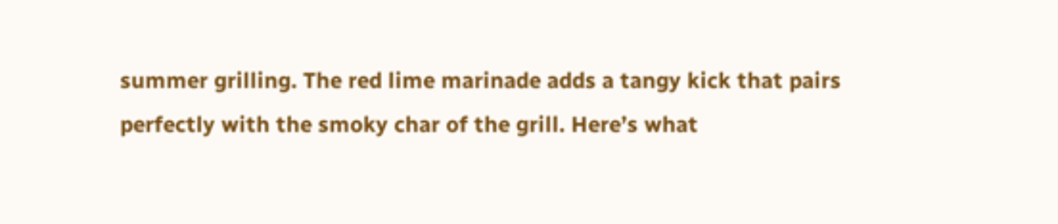summer grilling. The red lime marinade adds a tangy kick that pairs perfectly with the smoky char of the grill. Here’s what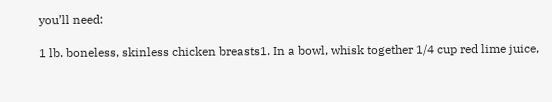you’ll need:

1 lb. boneless, skinless chicken breasts1. In a bowl, whisk together 1/4 cup red lime juice,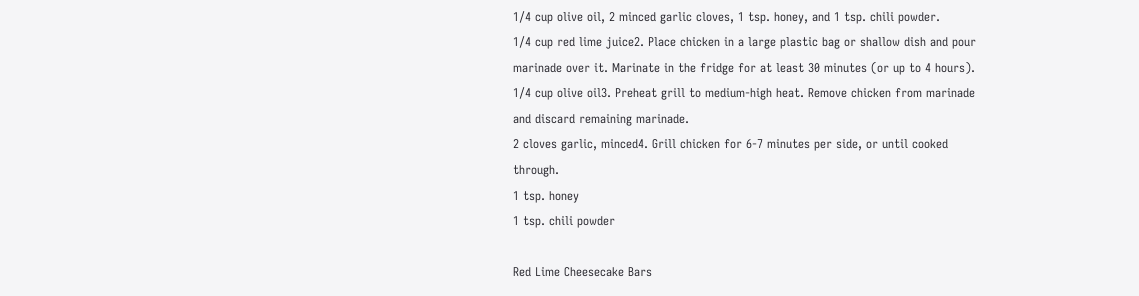1/4 cup olive oil, 2 minced garlic cloves, 1 tsp. honey, and 1 tsp. chili powder.
1/4 cup red lime juice2. Place chicken in a large plastic bag or shallow dish and pour marinade over it. Marinate in the fridge for at least 30 minutes (or up to 4 hours).
1/4 cup olive oil3. Preheat grill to medium-high heat. Remove chicken from marinade and discard remaining marinade.
2 cloves garlic, minced4. Grill chicken for 6-7 minutes per side, or until cooked through.
1 tsp. honey
1 tsp. chili powder

Red Lime Cheesecake Bars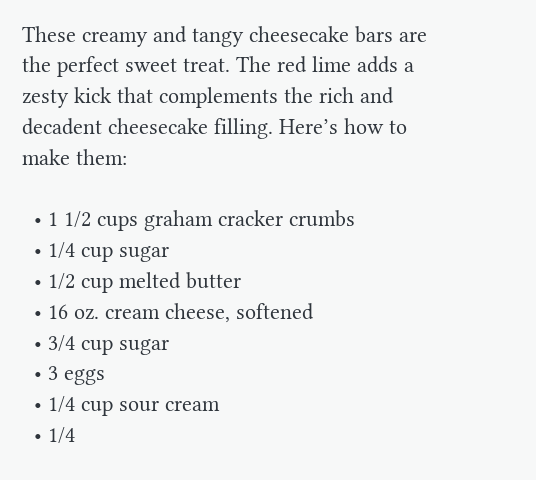These creamy and tangy cheesecake bars are the perfect sweet treat. The red lime adds a zesty kick that complements the rich and decadent cheesecake filling. Here’s how to make them:

  • 1 1/2 cups graham cracker crumbs
  • 1/4 cup sugar
  • 1/2 cup melted butter
  • 16 oz. cream cheese, softened
  • 3/4 cup sugar
  • 3 eggs
  • 1/4 cup sour cream
  • 1/4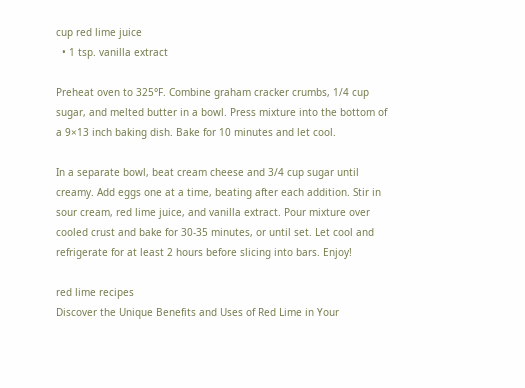cup red lime juice
  • 1 tsp. vanilla extract

Preheat oven to 325°F. Combine graham cracker crumbs, 1/4 cup sugar, and melted butter in a bowl. Press mixture into the bottom of a 9×13 inch baking dish. Bake for 10 minutes and let cool.

In a separate bowl, beat cream cheese and 3/4 cup sugar until creamy. Add eggs one at a time, beating after each addition. Stir in sour cream, red lime juice, and vanilla extract. Pour mixture over cooled crust and bake for 30-35 minutes, or until set. Let cool and refrigerate for at least 2 hours before slicing into bars. Enjoy!

red lime recipes
Discover the Unique Benefits and Uses of Red Lime in Your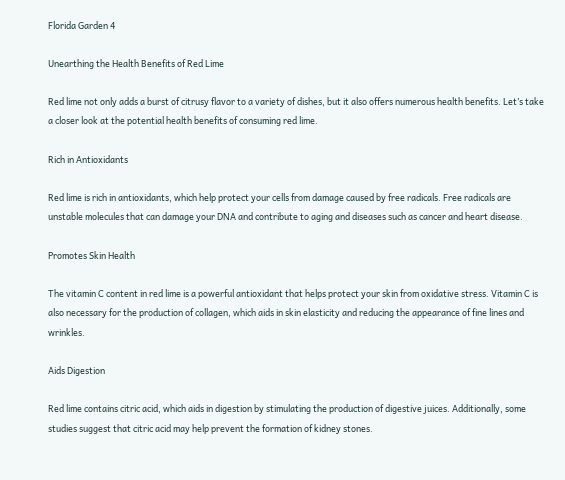Florida Garden 4

Unearthing the Health Benefits of Red Lime

Red lime not only adds a burst of citrusy flavor to a variety of dishes, but it also offers numerous health benefits. Let’s take a closer look at the potential health benefits of consuming red lime.

Rich in Antioxidants

Red lime is rich in antioxidants, which help protect your cells from damage caused by free radicals. Free radicals are unstable molecules that can damage your DNA and contribute to aging and diseases such as cancer and heart disease.

Promotes Skin Health

The vitamin C content in red lime is a powerful antioxidant that helps protect your skin from oxidative stress. Vitamin C is also necessary for the production of collagen, which aids in skin elasticity and reducing the appearance of fine lines and wrinkles.

Aids Digestion

Red lime contains citric acid, which aids in digestion by stimulating the production of digestive juices. Additionally, some studies suggest that citric acid may help prevent the formation of kidney stones.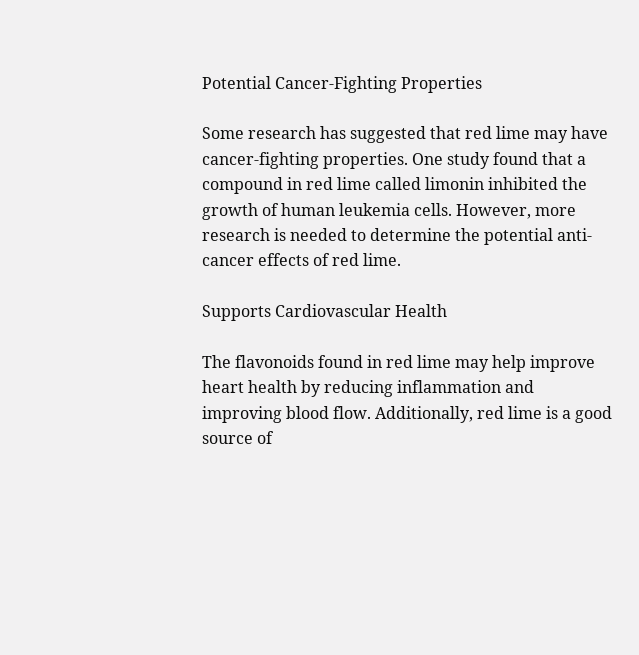Potential Cancer-Fighting Properties

Some research has suggested that red lime may have cancer-fighting properties. One study found that a compound in red lime called limonin inhibited the growth of human leukemia cells. However, more research is needed to determine the potential anti-cancer effects of red lime.

Supports Cardiovascular Health

The flavonoids found in red lime may help improve heart health by reducing inflammation and improving blood flow. Additionally, red lime is a good source of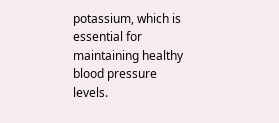potassium, which is essential for maintaining healthy blood pressure levels.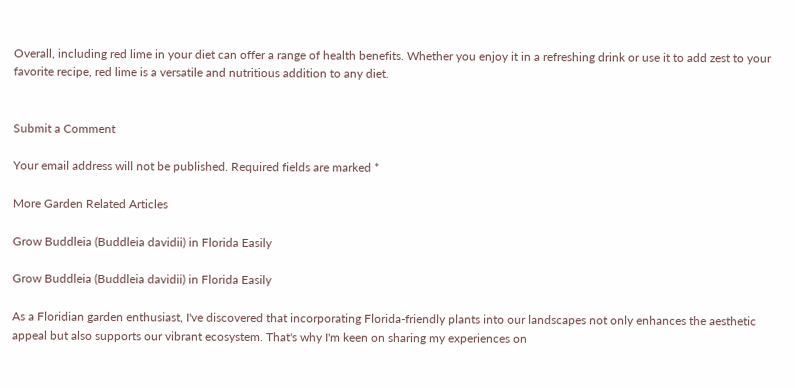Overall, including red lime in your diet can offer a range of health benefits. Whether you enjoy it in a refreshing drink or use it to add zest to your favorite recipe, red lime is a versatile and nutritious addition to any diet.


Submit a Comment

Your email address will not be published. Required fields are marked *

More Garden Related Articles

Grow Buddleia (Buddleia davidii) in Florida Easily

Grow Buddleia (Buddleia davidii) in Florida Easily

As a Floridian garden enthusiast, I've discovered that incorporating Florida-friendly plants into our landscapes not only enhances the aesthetic appeal but also supports our vibrant ecosystem. That's why I'm keen on sharing my experiences on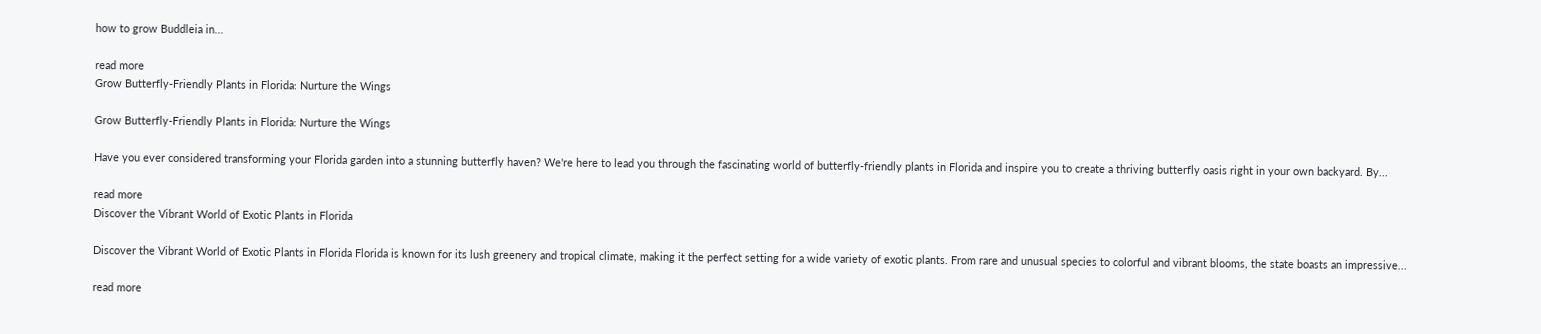how to grow Buddleia in...

read more
Grow Butterfly-Friendly Plants in Florida: Nurture the Wings

Grow Butterfly-Friendly Plants in Florida: Nurture the Wings

Have you ever considered transforming your Florida garden into a stunning butterfly haven? We're here to lead you through the fascinating world of butterfly-friendly plants in Florida and inspire you to create a thriving butterfly oasis right in your own backyard. By...

read more
Discover the Vibrant World of Exotic Plants in Florida

Discover the Vibrant World of Exotic Plants in Florida Florida is known for its lush greenery and tropical climate, making it the perfect setting for a wide variety of exotic plants. From rare and unusual species to colorful and vibrant blooms, the state boasts an impressive...

read more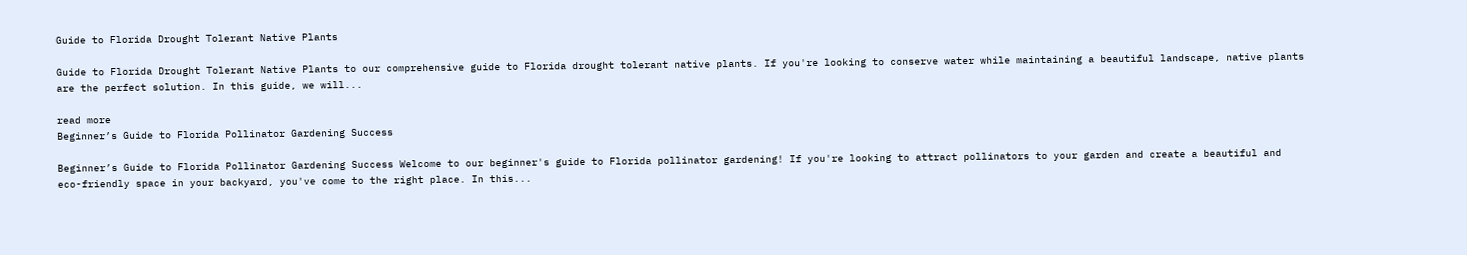Guide to Florida Drought Tolerant Native Plants

Guide to Florida Drought Tolerant Native Plants to our comprehensive guide to Florida drought tolerant native plants. If you're looking to conserve water while maintaining a beautiful landscape, native plants are the perfect solution. In this guide, we will...

read more
Beginner’s Guide to Florida Pollinator Gardening Success

Beginner’s Guide to Florida Pollinator Gardening Success Welcome to our beginner's guide to Florida pollinator gardening! If you're looking to attract pollinators to your garden and create a beautiful and eco-friendly space in your backyard, you've come to the right place. In this...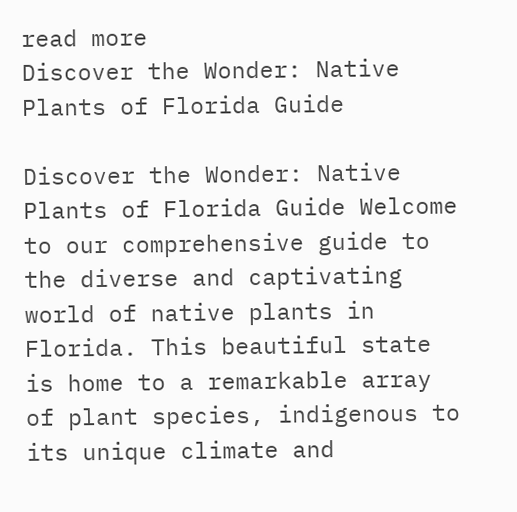read more
Discover the Wonder: Native Plants of Florida Guide

Discover the Wonder: Native Plants of Florida Guide Welcome to our comprehensive guide to the diverse and captivating world of native plants in Florida. This beautiful state is home to a remarkable array of plant species, indigenous to its unique climate and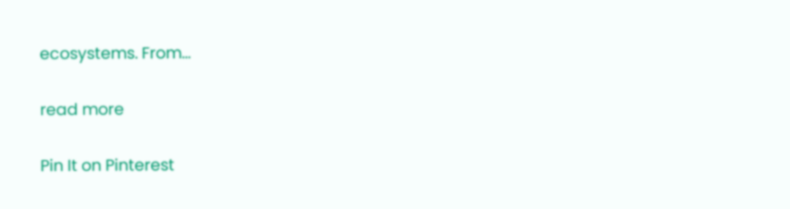ecosystems. From...

read more

Pin It on Pinterest